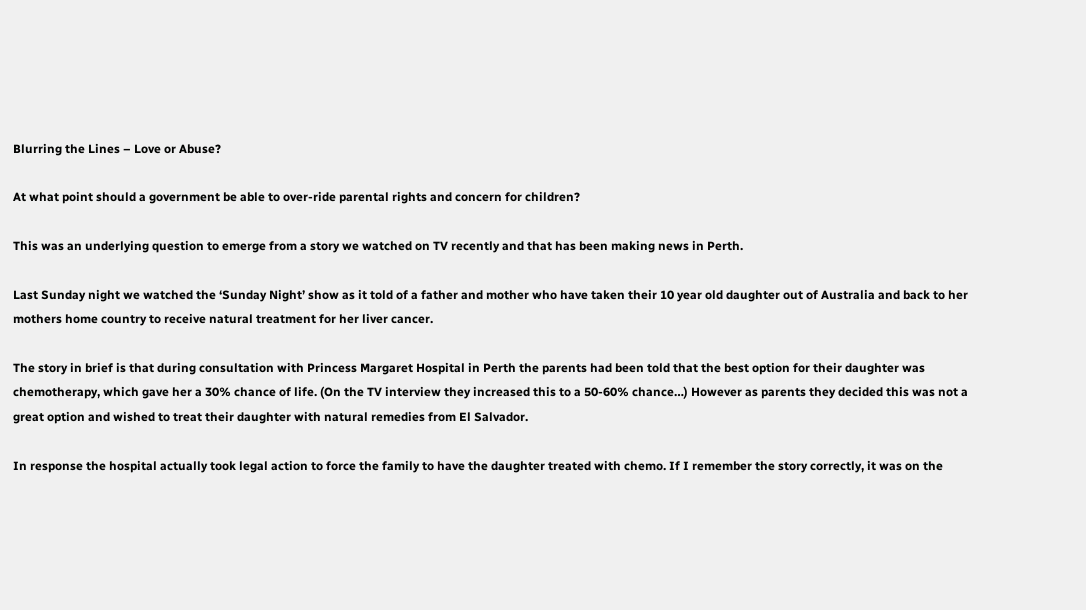Blurring the Lines – Love or Abuse?

At what point should a government be able to over-ride parental rights and concern for children?

This was an underlying question to emerge from a story we watched on TV recently and that has been making news in Perth.

Last Sunday night we watched the ‘Sunday Night’ show as it told of a father and mother who have taken their 10 year old daughter out of Australia and back to her mothers home country to receive natural treatment for her liver cancer.

The story in brief is that during consultation with Princess Margaret Hospital in Perth the parents had been told that the best option for their daughter was chemotherapy, which gave her a 30% chance of life. (On the TV interview they increased this to a 50-60% chance…) However as parents they decided this was not a great option and wished to treat their daughter with natural remedies from El Salvador.

In response the hospital actually took legal action to force the family to have the daughter treated with chemo. If I remember the story correctly, it was on the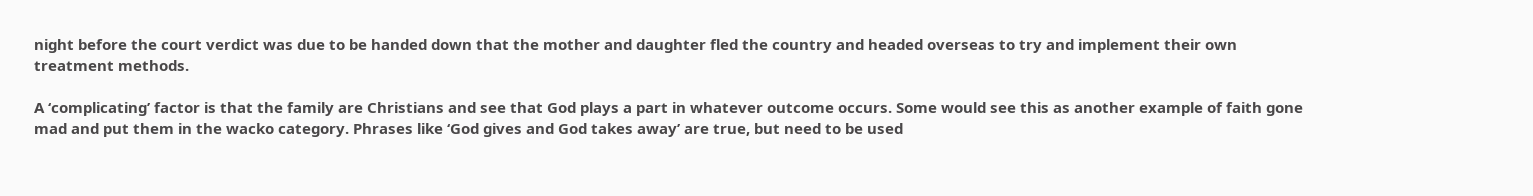night before the court verdict was due to be handed down that the mother and daughter fled the country and headed overseas to try and implement their own treatment methods.

A ‘complicating’ factor is that the family are Christians and see that God plays a part in whatever outcome occurs. Some would see this as another example of faith gone mad and put them in the wacko category. Phrases like ‘God gives and God takes away’ are true, but need to be used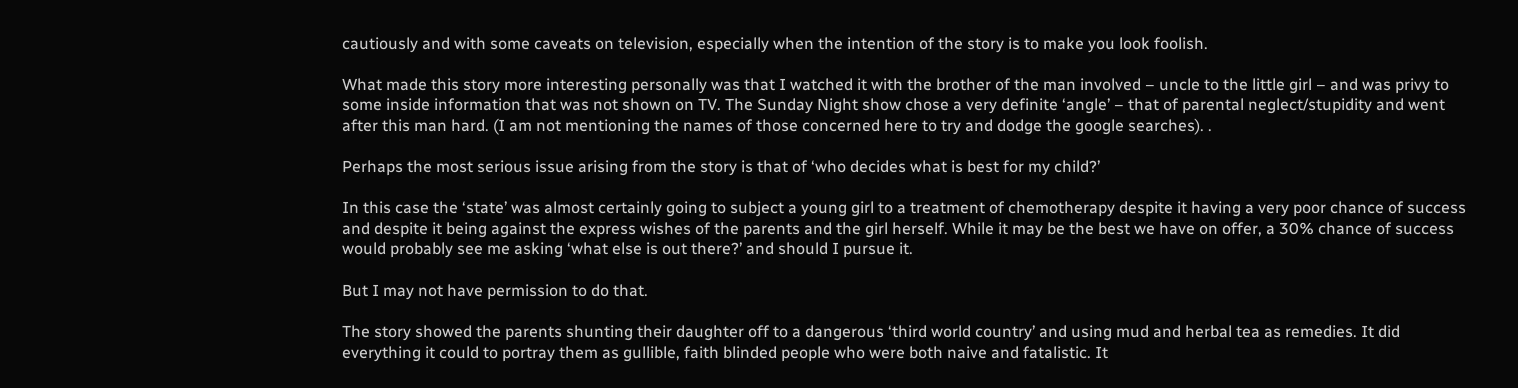cautiously and with some caveats on television, especially when the intention of the story is to make you look foolish.

What made this story more interesting personally was that I watched it with the brother of the man involved – uncle to the little girl – and was privy to some inside information that was not shown on TV. The Sunday Night show chose a very definite ‘angle’ – that of parental neglect/stupidity and went after this man hard. (I am not mentioning the names of those concerned here to try and dodge the google searches). .

Perhaps the most serious issue arising from the story is that of ‘who decides what is best for my child?’

In this case the ‘state’ was almost certainly going to subject a young girl to a treatment of chemotherapy despite it having a very poor chance of success and despite it being against the express wishes of the parents and the girl herself. While it may be the best we have on offer, a 30% chance of success would probably see me asking ‘what else is out there?’ and should I pursue it.

But I may not have permission to do that.

The story showed the parents shunting their daughter off to a dangerous ‘third world country’ and using mud and herbal tea as remedies. It did everything it could to portray them as gullible, faith blinded people who were both naive and fatalistic. It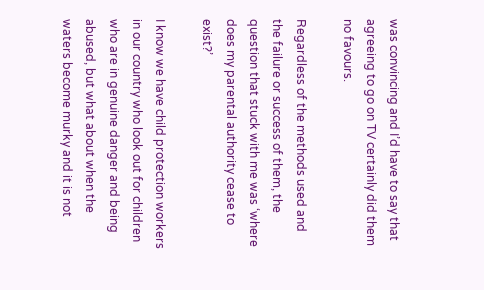was convincing and I’d have to say that agreeing to go on TV certainly did them no favours.

Regardless of the methods used and the failure or success of them, the question that stuck with me was ‘where does my parental authority cease to exist?’

I know we have child protection workers in our country who look out for children who are in genuine danger and being abused, but what about when the waters become murky and it is not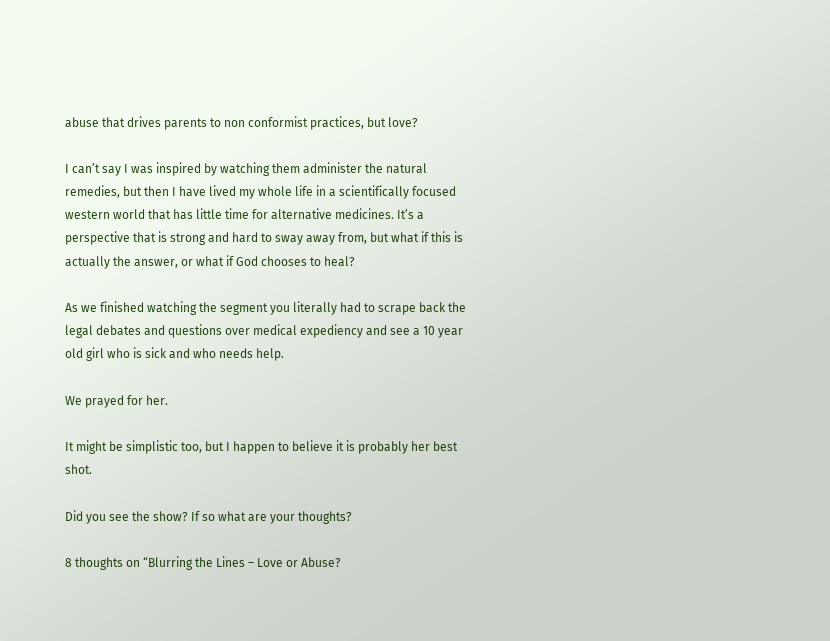abuse that drives parents to non conformist practices, but love?

I can’t say I was inspired by watching them administer the natural remedies, but then I have lived my whole life in a scientifically focused western world that has little time for alternative medicines. It’s a perspective that is strong and hard to sway away from, but what if this is actually the answer, or what if God chooses to heal?

As we finished watching the segment you literally had to scrape back the legal debates and questions over medical expediency and see a 10 year old girl who is sick and who needs help.

We prayed for her.

It might be simplistic too, but I happen to believe it is probably her best shot.

Did you see the show? If so what are your thoughts?

8 thoughts on “Blurring the Lines – Love or Abuse?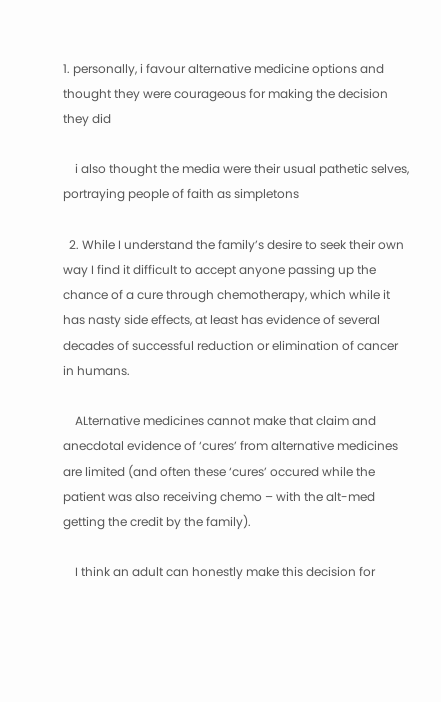1. personally, i favour alternative medicine options and thought they were courageous for making the decision they did

    i also thought the media were their usual pathetic selves, portraying people of faith as simpletons

  2. While I understand the family’s desire to seek their own way I find it difficult to accept anyone passing up the chance of a cure through chemotherapy, which while it has nasty side effects, at least has evidence of several decades of successful reduction or elimination of cancer in humans.

    ALternative medicines cannot make that claim and anecdotal evidence of ‘cures’ from alternative medicines are limited (and often these ‘cures’ occured while the patient was also receiving chemo – with the alt-med getting the credit by the family).

    I think an adult can honestly make this decision for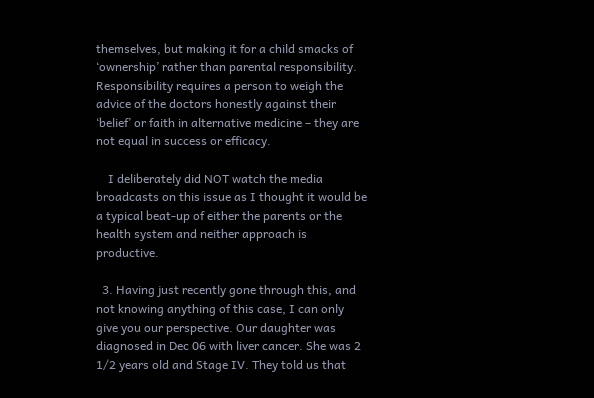themselves, but making it for a child smacks of ‘ownership’ rather than parental responsibility. Responsibility requires a person to weigh the advice of the doctors honestly against their ‘belief’ or faith in alternative medicine – they are not equal in success or efficacy.

    I deliberately did NOT watch the media broadcasts on this issue as I thought it would be a typical beat-up of either the parents or the health system and neither approach is productive.

  3. Having just recently gone through this, and not knowing anything of this case, I can only give you our perspective. Our daughter was diagnosed in Dec 06 with liver cancer. She was 2 1/2 years old and Stage IV. They told us that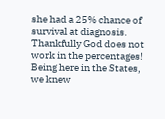she had a 25% chance of survival at diagnosis. Thankfully God does not work in the percentages! Being here in the States, we knew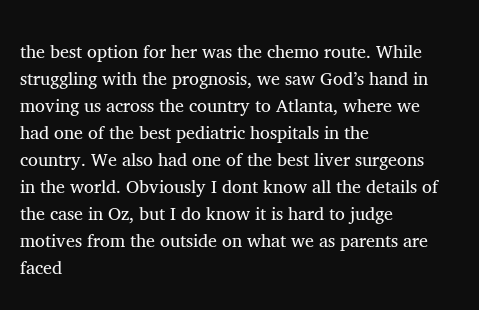the best option for her was the chemo route. While struggling with the prognosis, we saw God’s hand in moving us across the country to Atlanta, where we had one of the best pediatric hospitals in the country. We also had one of the best liver surgeons in the world. Obviously I dont know all the details of the case in Oz, but I do know it is hard to judge motives from the outside on what we as parents are faced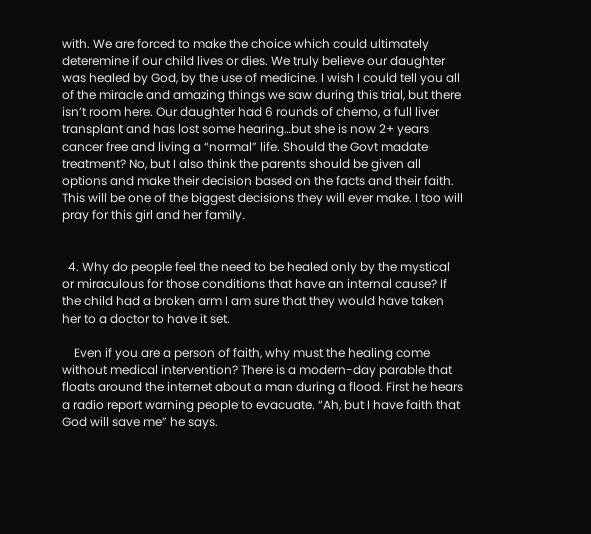with. We are forced to make the choice which could ultimately deteremine if our child lives or dies. We truly believe our daughter was healed by God, by the use of medicine. I wish I could tell you all of the miracle and amazing things we saw during this trial, but there isn’t room here. Our daughter had 6 rounds of chemo, a full liver transplant and has lost some hearing…but she is now 2+ years cancer free and living a “normal” life. Should the Govt madate treatment? No, but I also think the parents should be given all options and make their decision based on the facts and their faith. This will be one of the biggest decisions they will ever make. I too will pray for this girl and her family.


  4. Why do people feel the need to be healed only by the mystical or miraculous for those conditions that have an internal cause? If the child had a broken arm I am sure that they would have taken her to a doctor to have it set.

    Even if you are a person of faith, why must the healing come without medical intervention? There is a modern-day parable that floats around the internet about a man during a flood. First he hears a radio report warning people to evacuate. “Ah, but I have faith that God will save me” he says.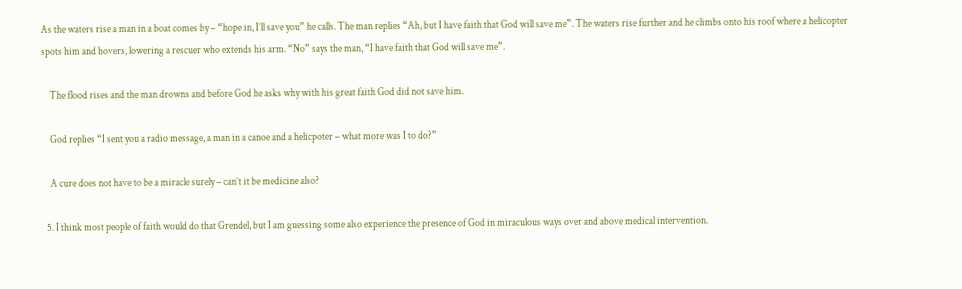As the waters rise a man in a boat comes by – “hope in, I’ll save you” he calls. The man replies “Ah, but I have faith that God will save me”. The waters rise further and he climbs onto his roof where a helicopter spots him and hovers, lowering a rescuer who extends his arm. “No” says the man, “I have faith that God will save me”.

    The flood rises and the man drowns and before God he asks why with his great faith God did not save him.

    God replies “I sent you a radio message, a man in a canoe and a helicpoter – what more was I to do?”

    A cure does not have to be a miracle surely – can’t it be medicine also?

  5. I think most people of faith would do that Grendel, but I am guessing some also experience the presence of God in miraculous ways over and above medical intervention.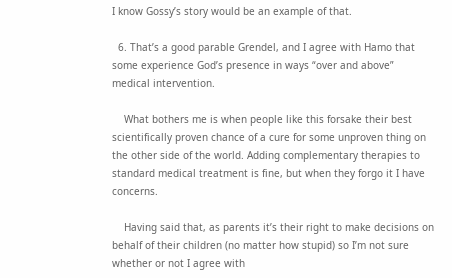I know Gossy’s story would be an example of that.

  6. That’s a good parable Grendel, and I agree with Hamo that some experience God’s presence in ways “over and above” medical intervention.

    What bothers me is when people like this forsake their best scientifically proven chance of a cure for some unproven thing on the other side of the world. Adding complementary therapies to standard medical treatment is fine, but when they forgo it I have concerns.

    Having said that, as parents it’s their right to make decisions on behalf of their children (no matter how stupid) so I’m not sure whether or not I agree with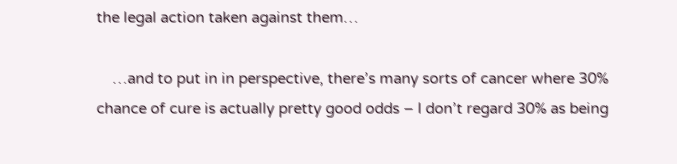the legal action taken against them…

    …and to put in in perspective, there’s many sorts of cancer where 30% chance of cure is actually pretty good odds – I don’t regard 30% as being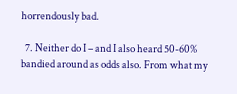horrendously bad.

  7. Neither do I – and I also heard 50-60% bandied around as odds also. From what my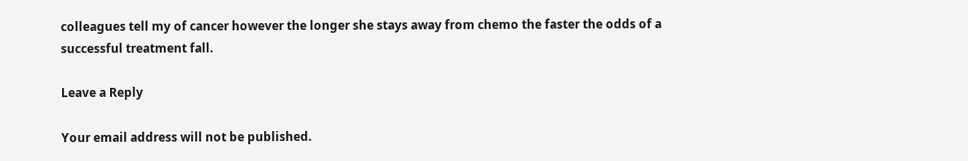colleagues tell my of cancer however the longer she stays away from chemo the faster the odds of a successful treatment fall.

Leave a Reply

Your email address will not be published.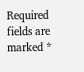Required fields are marked *